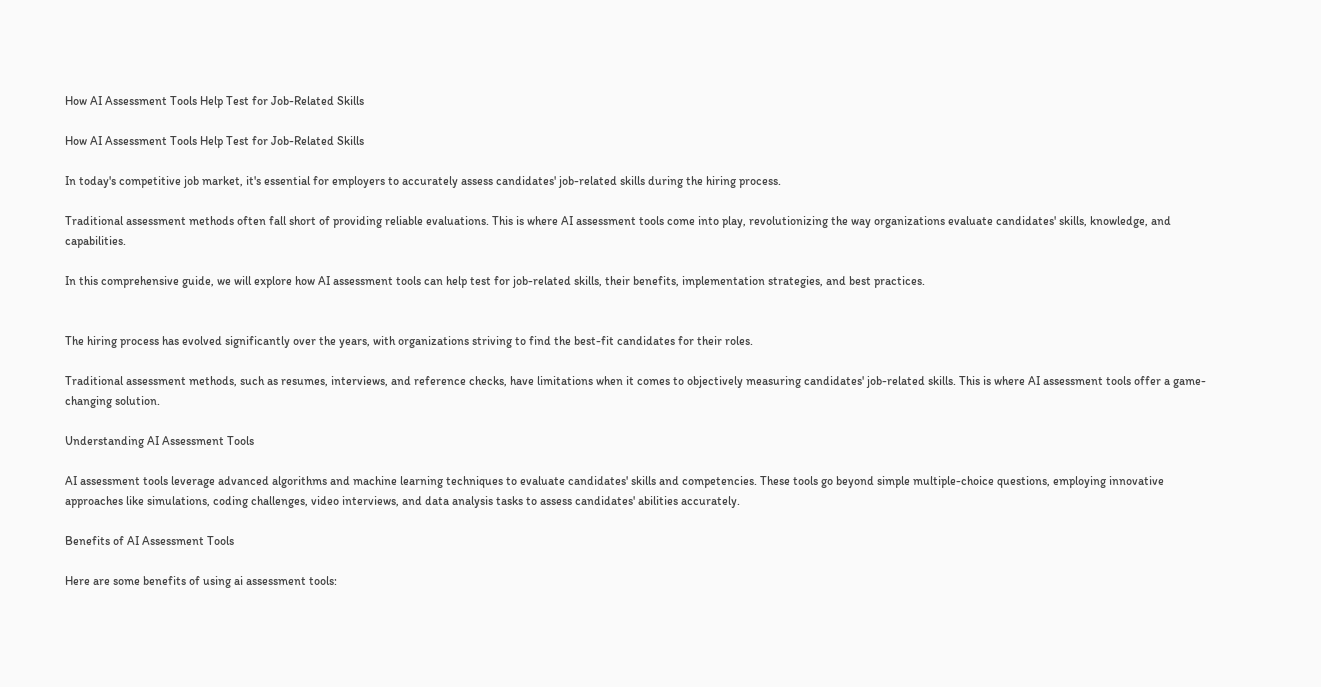How AI Assessment Tools Help Test for Job-Related Skills

How AI Assessment Tools Help Test for Job-Related Skills

In today's competitive job market, it's essential for employers to accurately assess candidates' job-related skills during the hiring process.

Traditional assessment methods often fall short of providing reliable evaluations. This is where AI assessment tools come into play, revolutionizing the way organizations evaluate candidates' skills, knowledge, and capabilities.

In this comprehensive guide, we will explore how AI assessment tools can help test for job-related skills, their benefits, implementation strategies, and best practices.


The hiring process has evolved significantly over the years, with organizations striving to find the best-fit candidates for their roles.

Traditional assessment methods, such as resumes, interviews, and reference checks, have limitations when it comes to objectively measuring candidates' job-related skills. This is where AI assessment tools offer a game-changing solution.

Understanding AI Assessment Tools

AI assessment tools leverage advanced algorithms and machine learning techniques to evaluate candidates' skills and competencies. These tools go beyond simple multiple-choice questions, employing innovative approaches like simulations, coding challenges, video interviews, and data analysis tasks to assess candidates' abilities accurately.

Benefits of AI Assessment Tools

Here are some benefits of using ai assessment tools: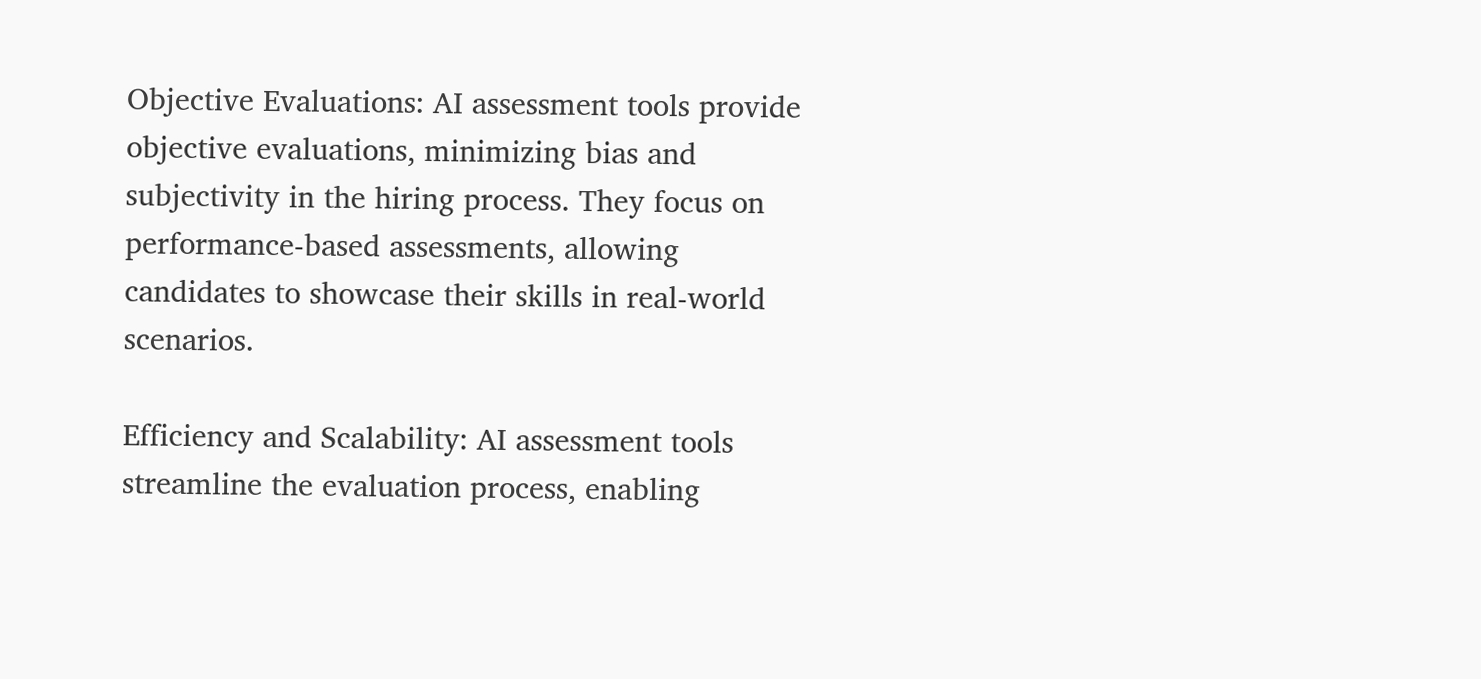Objective Evaluations: AI assessment tools provide objective evaluations, minimizing bias and subjectivity in the hiring process. They focus on performance-based assessments, allowing candidates to showcase their skills in real-world scenarios.

Efficiency and Scalability: AI assessment tools streamline the evaluation process, enabling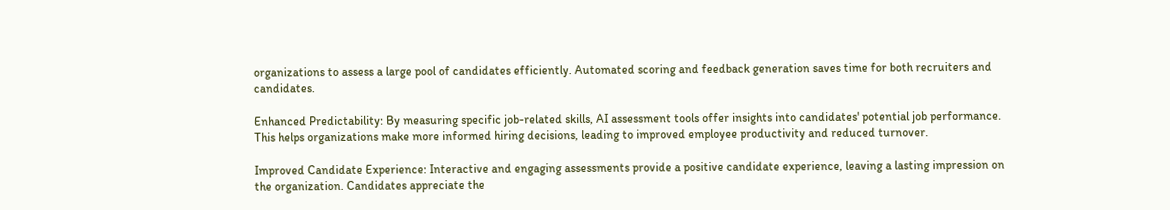organizations to assess a large pool of candidates efficiently. Automated scoring and feedback generation saves time for both recruiters and candidates.

Enhanced Predictability: By measuring specific job-related skills, AI assessment tools offer insights into candidates' potential job performance. This helps organizations make more informed hiring decisions, leading to improved employee productivity and reduced turnover.

Improved Candidate Experience: Interactive and engaging assessments provide a positive candidate experience, leaving a lasting impression on the organization. Candidates appreciate the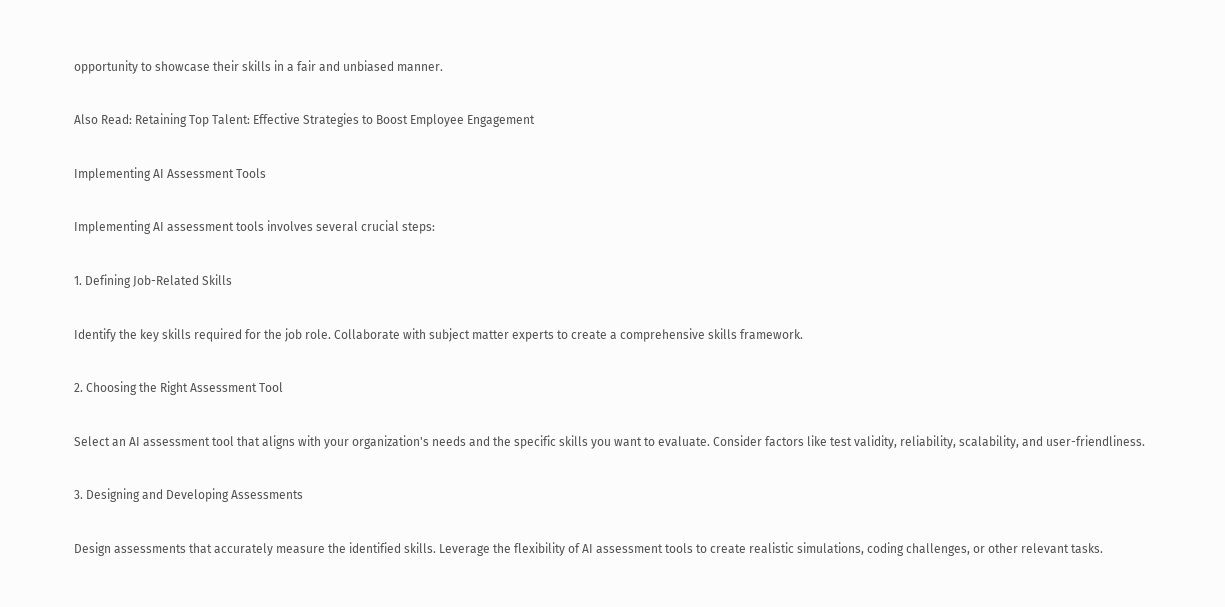opportunity to showcase their skills in a fair and unbiased manner.

Also Read: Retaining Top Talent: Effective Strategies to Boost Employee Engagement

Implementing AI Assessment Tools

Implementing AI assessment tools involves several crucial steps:

1. Defining Job-Related Skills

Identify the key skills required for the job role. Collaborate with subject matter experts to create a comprehensive skills framework.

2. Choosing the Right Assessment Tool

Select an AI assessment tool that aligns with your organization's needs and the specific skills you want to evaluate. Consider factors like test validity, reliability, scalability, and user-friendliness.

3. Designing and Developing Assessments

Design assessments that accurately measure the identified skills. Leverage the flexibility of AI assessment tools to create realistic simulations, coding challenges, or other relevant tasks.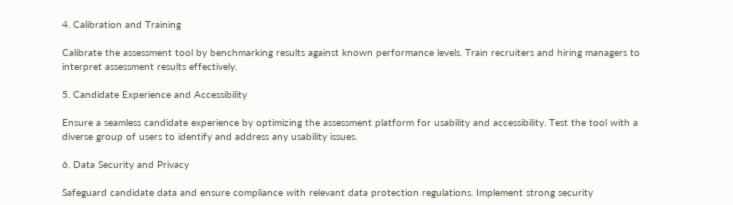4. Calibration and Training

Calibrate the assessment tool by benchmarking results against known performance levels. Train recruiters and hiring managers to interpret assessment results effectively.

5. Candidate Experience and Accessibility

Ensure a seamless candidate experience by optimizing the assessment platform for usability and accessibility. Test the tool with a diverse group of users to identify and address any usability issues.

6. Data Security and Privacy

Safeguard candidate data and ensure compliance with relevant data protection regulations. Implement strong security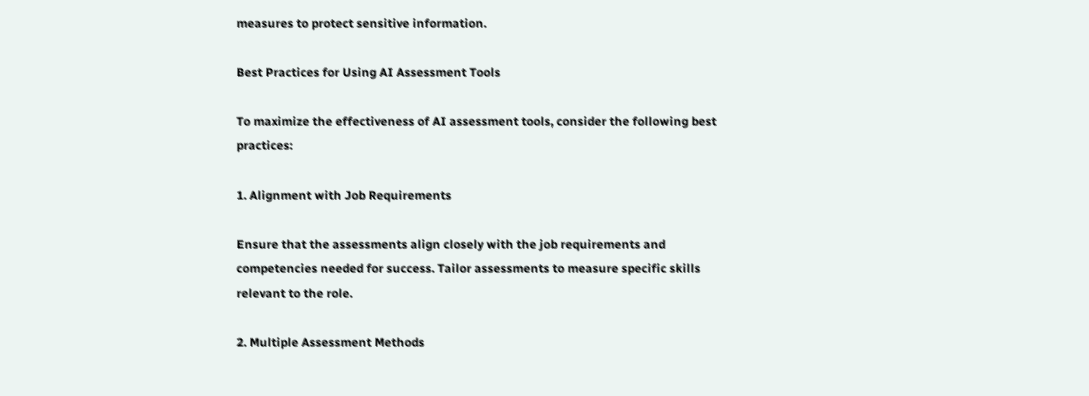measures to protect sensitive information.

Best Practices for Using AI Assessment Tools

To maximize the effectiveness of AI assessment tools, consider the following best practices:

1. Alignment with Job Requirements

Ensure that the assessments align closely with the job requirements and competencies needed for success. Tailor assessments to measure specific skills relevant to the role.

2. Multiple Assessment Methods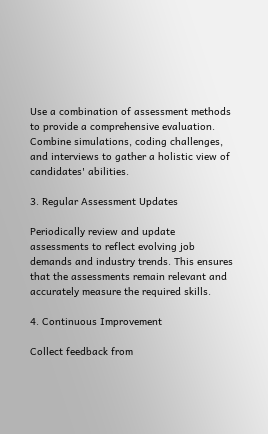Use a combination of assessment methods to provide a comprehensive evaluation. Combine simulations, coding challenges, and interviews to gather a holistic view of candidates' abilities.

3. Regular Assessment Updates

Periodically review and update assessments to reflect evolving job demands and industry trends. This ensures that the assessments remain relevant and accurately measure the required skills.

4. Continuous Improvement

Collect feedback from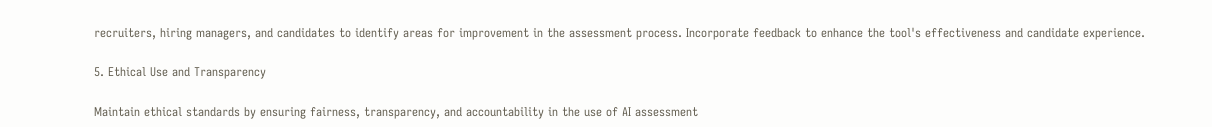recruiters, hiring managers, and candidates to identify areas for improvement in the assessment process. Incorporate feedback to enhance the tool's effectiveness and candidate experience.

5. Ethical Use and Transparency

Maintain ethical standards by ensuring fairness, transparency, and accountability in the use of AI assessment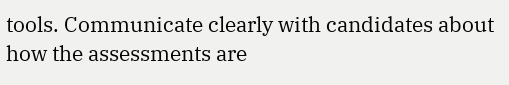tools. Communicate clearly with candidates about how the assessments are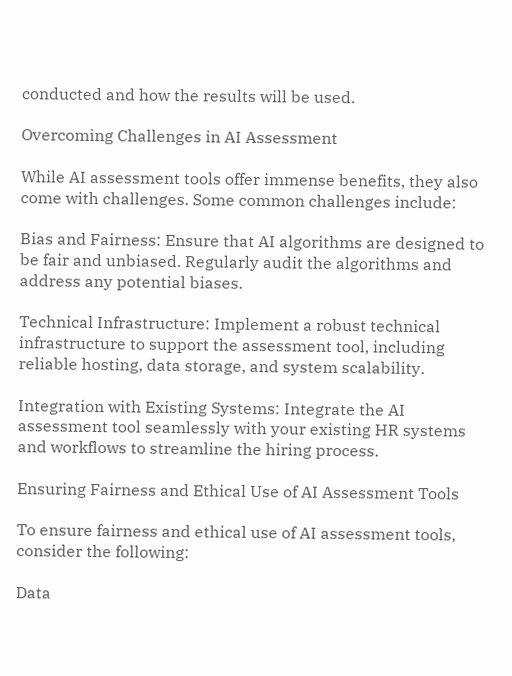conducted and how the results will be used.

Overcoming Challenges in AI Assessment

While AI assessment tools offer immense benefits, they also come with challenges. Some common challenges include:

Bias and Fairness: Ensure that AI algorithms are designed to be fair and unbiased. Regularly audit the algorithms and address any potential biases.

Technical Infrastructure: Implement a robust technical infrastructure to support the assessment tool, including reliable hosting, data storage, and system scalability.

Integration with Existing Systems: Integrate the AI assessment tool seamlessly with your existing HR systems and workflows to streamline the hiring process.

Ensuring Fairness and Ethical Use of AI Assessment Tools

To ensure fairness and ethical use of AI assessment tools, consider the following:

Data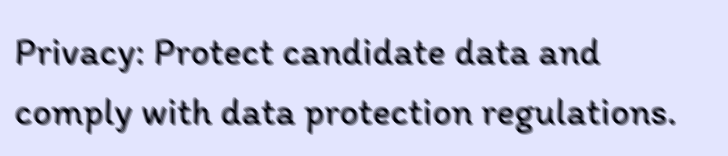Privacy: Protect candidate data and comply with data protection regulations.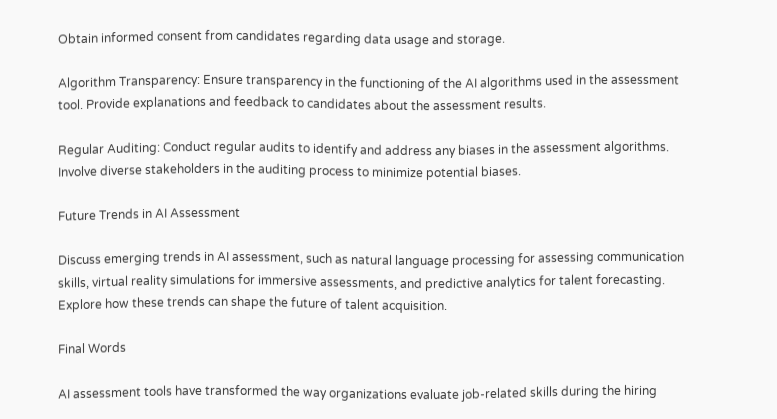Obtain informed consent from candidates regarding data usage and storage.

Algorithm Transparency: Ensure transparency in the functioning of the AI algorithms used in the assessment tool. Provide explanations and feedback to candidates about the assessment results.

Regular Auditing: Conduct regular audits to identify and address any biases in the assessment algorithms. Involve diverse stakeholders in the auditing process to minimize potential biases.

Future Trends in AI Assessment

Discuss emerging trends in AI assessment, such as natural language processing for assessing communication skills, virtual reality simulations for immersive assessments, and predictive analytics for talent forecasting. Explore how these trends can shape the future of talent acquisition.

Final Words

AI assessment tools have transformed the way organizations evaluate job-related skills during the hiring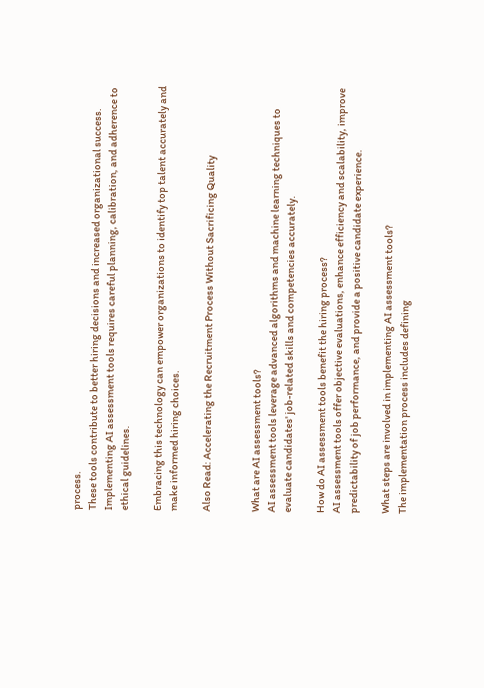process.
These tools contribute to better hiring decisions and increased organizational success. Implementing AI assessment tools requires careful planning, calibration, and adherence to ethical guidelines.

Embracing this technology can empower organizations to identify top talent accurately and make informed hiring choices.

Also Read: Accelerating the Recruitment Process Without Sacrificing Quality


What are AI assessment tools?
AI assessment tools leverage advanced algorithms and machine learning techniques to evaluate candidates' job-related skills and competencies accurately.

How do AI assessment tools benefit the hiring process?
AI assessment tools offer objective evaluations, enhance efficiency and scalability, improve predictability of job performance, and provide a positive candidate experience.

What steps are involved in implementing AI assessment tools?
The implementation process includes defining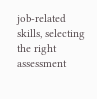job-related skills, selecting the right assessment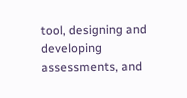tool, designing and developing assessments, and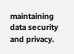maintaining data security and privacy.